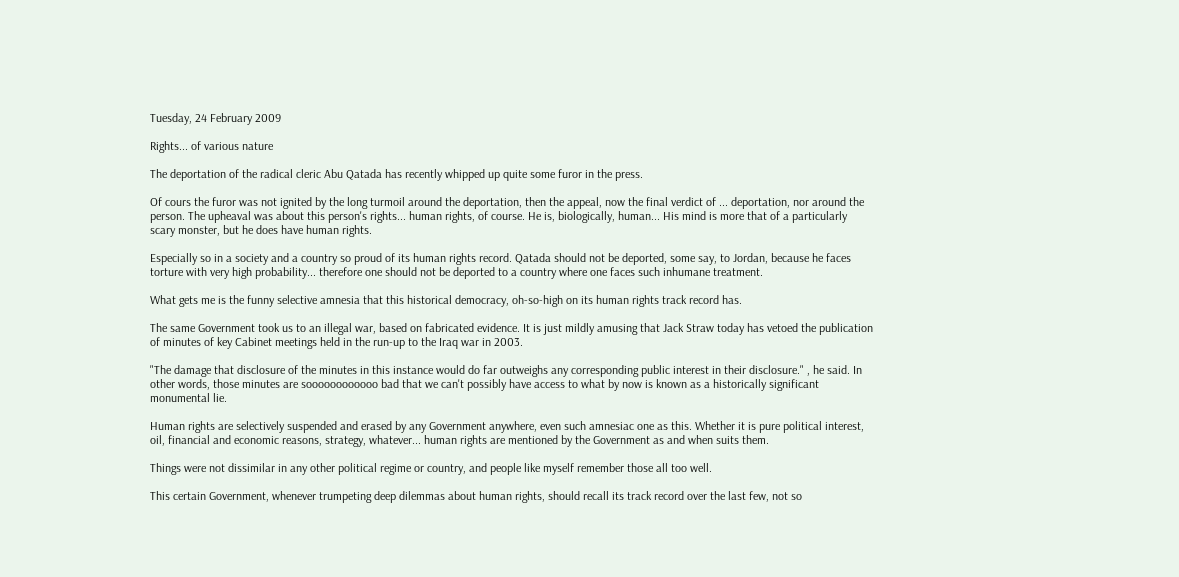Tuesday, 24 February 2009

Rights... of various nature

The deportation of the radical cleric Abu Qatada has recently whipped up quite some furor in the press.

Of cours the furor was not ignited by the long turmoil around the deportation, then the appeal, now the final verdict of ... deportation, nor around the person. The upheaval was about this person's rights... human rights, of course. He is, biologically, human... His mind is more that of a particularly scary monster, but he does have human rights.

Especially so in a society and a country so proud of its human rights record. Qatada should not be deported, some say, to Jordan, because he faces torture with very high probability... therefore one should not be deported to a country where one faces such inhumane treatment.

What gets me is the funny selective amnesia that this historical democracy, oh-so-high on its human rights track record has.

The same Government took us to an illegal war, based on fabricated evidence. It is just mildly amusing that Jack Straw today has vetoed the publication of minutes of key Cabinet meetings held in the run-up to the Iraq war in 2003.

"The damage that disclosure of the minutes in this instance would do far outweighs any corresponding public interest in their disclosure." , he said. In other words, those minutes are soooooooooooo bad that we can't possibly have access to what by now is known as a historically significant monumental lie.

Human rights are selectively suspended and erased by any Government anywhere, even such amnesiac one as this. Whether it is pure political interest, oil, financial and economic reasons, strategy, whatever... human rights are mentioned by the Government as and when suits them.

Things were not dissimilar in any other political regime or country, and people like myself remember those all too well.

This certain Government, whenever trumpeting deep dilemmas about human rights, should recall its track record over the last few, not so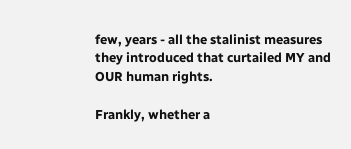few, years - all the stalinist measures they introduced that curtailed MY and OUR human rights.

Frankly, whether a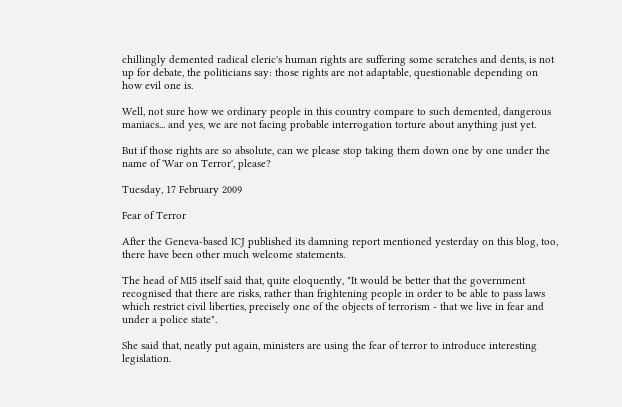chillingly demented radical cleric's human rights are suffering some scratches and dents, is not up for debate, the politicians say: those rights are not adaptable, questionable depending on how evil one is.

Well, not sure how we ordinary people in this country compare to such demented, dangerous maniacs... and yes, we are not facing probable interrogation torture about anything just yet.

But if those rights are so absolute, can we please stop taking them down one by one under the name of 'War on Terror', please?

Tuesday, 17 February 2009

Fear of Terror

After the Geneva-based ICJ published its damning report mentioned yesterday on this blog, too, there have been other much welcome statements.

The head of MI5 itself said that, quite eloquently, "It would be better that the government recognised that there are risks, rather than frightening people in order to be able to pass laws which restrict civil liberties, precisely one of the objects of terrorism - that we live in fear and under a police state".

She said that, neatly put again, ministers are using the fear of terror to introduce interesting legislation.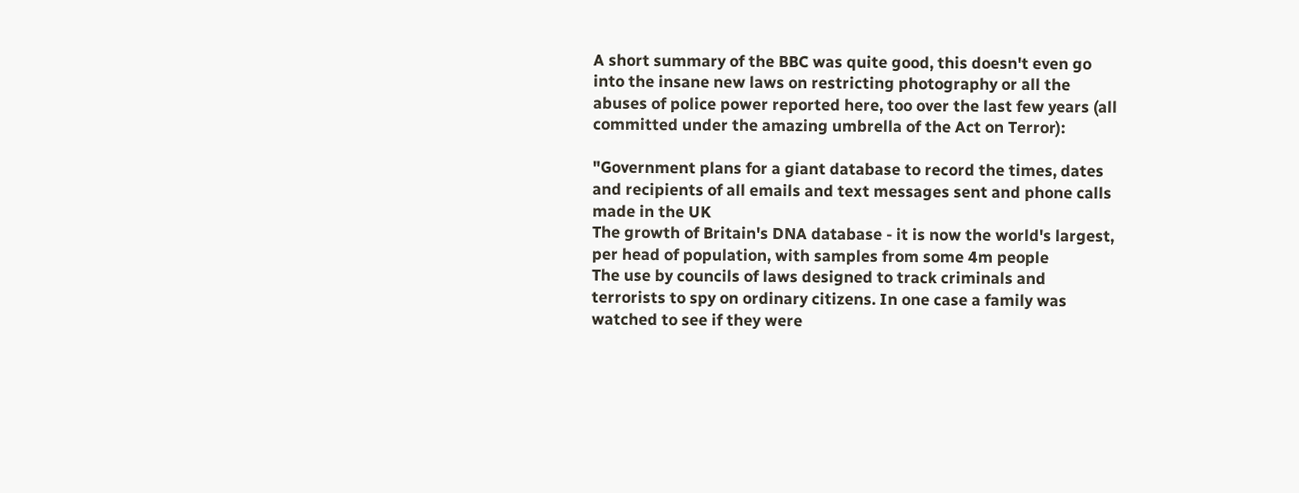A short summary of the BBC was quite good, this doesn't even go into the insane new laws on restricting photography or all the abuses of police power reported here, too over the last few years (all committed under the amazing umbrella of the Act on Terror):

"Government plans for a giant database to record the times, dates and recipients of all emails and text messages sent and phone calls made in the UK
The growth of Britain's DNA database - it is now the world's largest, per head of population, with samples from some 4m people
The use by councils of laws designed to track criminals and terrorists to spy on ordinary citizens. In one case a family was watched to see if they were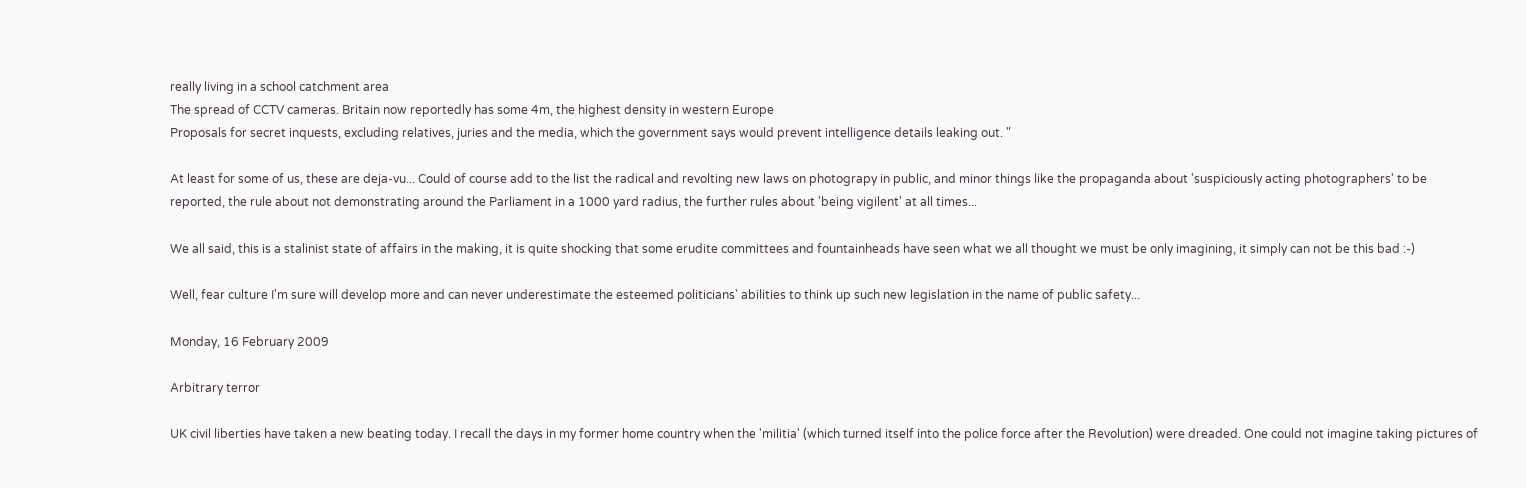really living in a school catchment area
The spread of CCTV cameras. Britain now reportedly has some 4m, the highest density in western Europe
Proposals for secret inquests, excluding relatives, juries and the media, which the government says would prevent intelligence details leaking out. "

At least for some of us, these are deja-vu... Could of course add to the list the radical and revolting new laws on photograpy in public, and minor things like the propaganda about 'suspiciously acting photographers' to be reported, the rule about not demonstrating around the Parliament in a 1000 yard radius, the further rules about 'being vigilent' at all times...

We all said, this is a stalinist state of affairs in the making, it is quite shocking that some erudite committees and fountainheads have seen what we all thought we must be only imagining, it simply can not be this bad :-)

Well, fear culture I'm sure will develop more and can never underestimate the esteemed politicians' abilities to think up such new legislation in the name of public safety...

Monday, 16 February 2009

Arbitrary terror

UK civil liberties have taken a new beating today. I recall the days in my former home country when the 'militia' (which turned itself into the police force after the Revolution) were dreaded. One could not imagine taking pictures of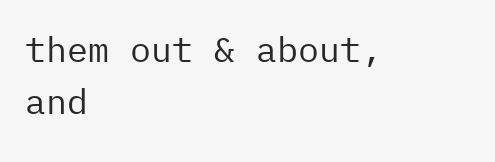them out & about, and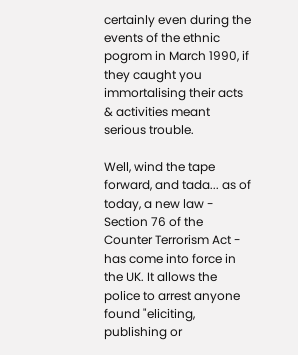certainly even during the events of the ethnic pogrom in March 1990, if they caught you immortalising their acts & activities meant serious trouble.

Well, wind the tape forward, and tada... as of today, a new law - Section 76 of the Counter Terrorism Act - has come into force in the UK. It allows the police to arrest anyone found "eliciting, publishing or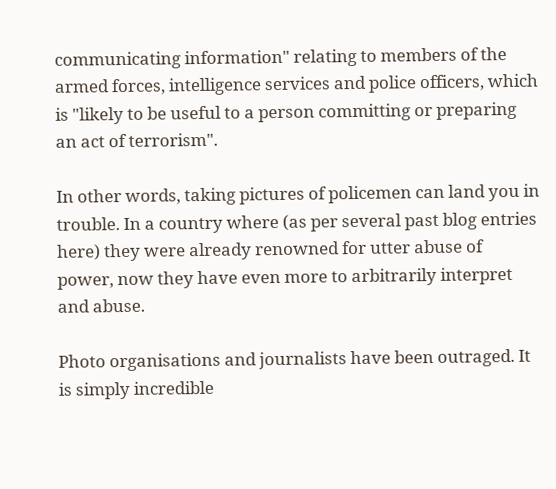communicating information" relating to members of the armed forces, intelligence services and police officers, which is "likely to be useful to a person committing or preparing an act of terrorism".

In other words, taking pictures of policemen can land you in trouble. In a country where (as per several past blog entries here) they were already renowned for utter abuse of power, now they have even more to arbitrarily interpret and abuse.

Photo organisations and journalists have been outraged. It is simply incredible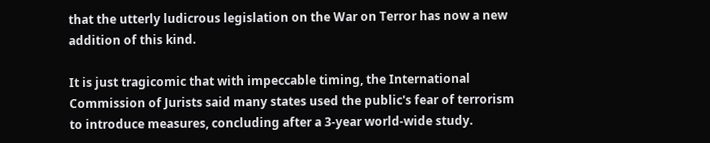that the utterly ludicrous legislation on the War on Terror has now a new addition of this kind.

It is just tragicomic that with impeccable timing, the International Commission of Jurists said many states used the public's fear of terrorism to introduce measures, concluding after a 3-year world-wide study.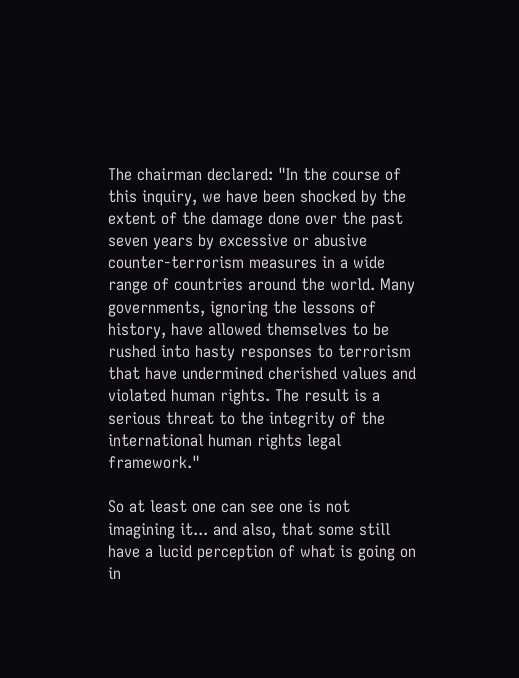The chairman declared: "In the course of this inquiry, we have been shocked by the extent of the damage done over the past seven years by excessive or abusive counter-terrorism measures in a wide range of countries around the world. Many governments, ignoring the lessons of history, have allowed themselves to be rushed into hasty responses to terrorism that have undermined cherished values and violated human rights. The result is a serious threat to the integrity of the international human rights legal framework."

So at least one can see one is not imagining it... and also, that some still have a lucid perception of what is going on in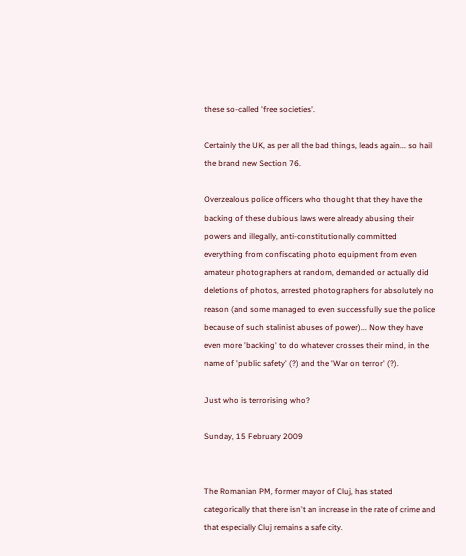these so-called 'free societies'.

Certainly the UK, as per all the bad things, leads again... so hail the brand new Section 76.

Overzealous police officers who thought that they have the backing of these dubious laws were already abusing their powers and illegally, anti-constitutionally committed everything from confiscating photo equipment from even amateur photographers at random, demanded or actually did deletions of photos, arrested photographers for absolutely no reason (and some managed to even successfully sue the police because of such stalinist abuses of power)... Now they have even more 'backing' to do whatever crosses their mind, in the name of 'public safety' (?) and the 'War on terror' (?).

Just who is terrorising who?

Sunday, 15 February 2009


The Romanian PM, former mayor of Cluj, has stated categorically that there isn't an increase in the rate of crime and that especially Cluj remains a safe city.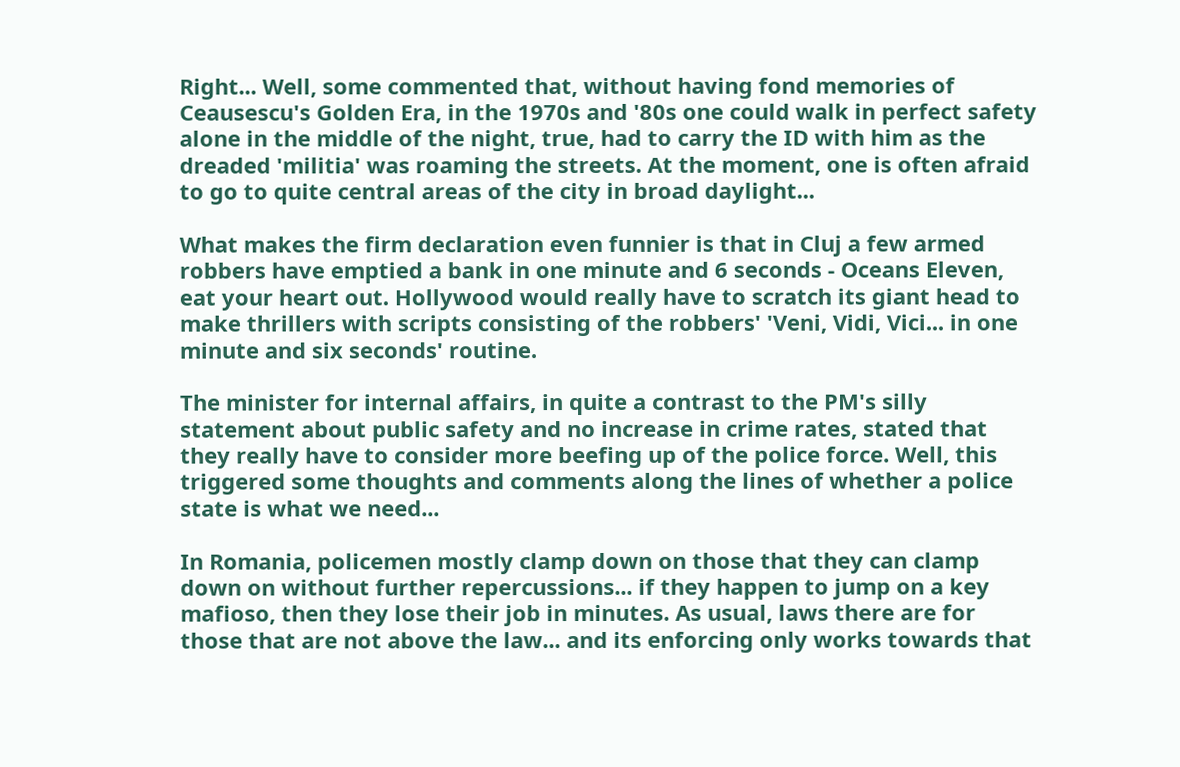Right... Well, some commented that, without having fond memories of Ceausescu's Golden Era, in the 1970s and '80s one could walk in perfect safety alone in the middle of the night, true, had to carry the ID with him as the dreaded 'militia' was roaming the streets. At the moment, one is often afraid to go to quite central areas of the city in broad daylight...

What makes the firm declaration even funnier is that in Cluj a few armed robbers have emptied a bank in one minute and 6 seconds - Oceans Eleven, eat your heart out. Hollywood would really have to scratch its giant head to make thrillers with scripts consisting of the robbers' 'Veni, Vidi, Vici... in one minute and six seconds' routine.

The minister for internal affairs, in quite a contrast to the PM's silly statement about public safety and no increase in crime rates, stated that they really have to consider more beefing up of the police force. Well, this triggered some thoughts and comments along the lines of whether a police state is what we need...

In Romania, policemen mostly clamp down on those that they can clamp down on without further repercussions... if they happen to jump on a key mafioso, then they lose their job in minutes. As usual, laws there are for those that are not above the law... and its enforcing only works towards that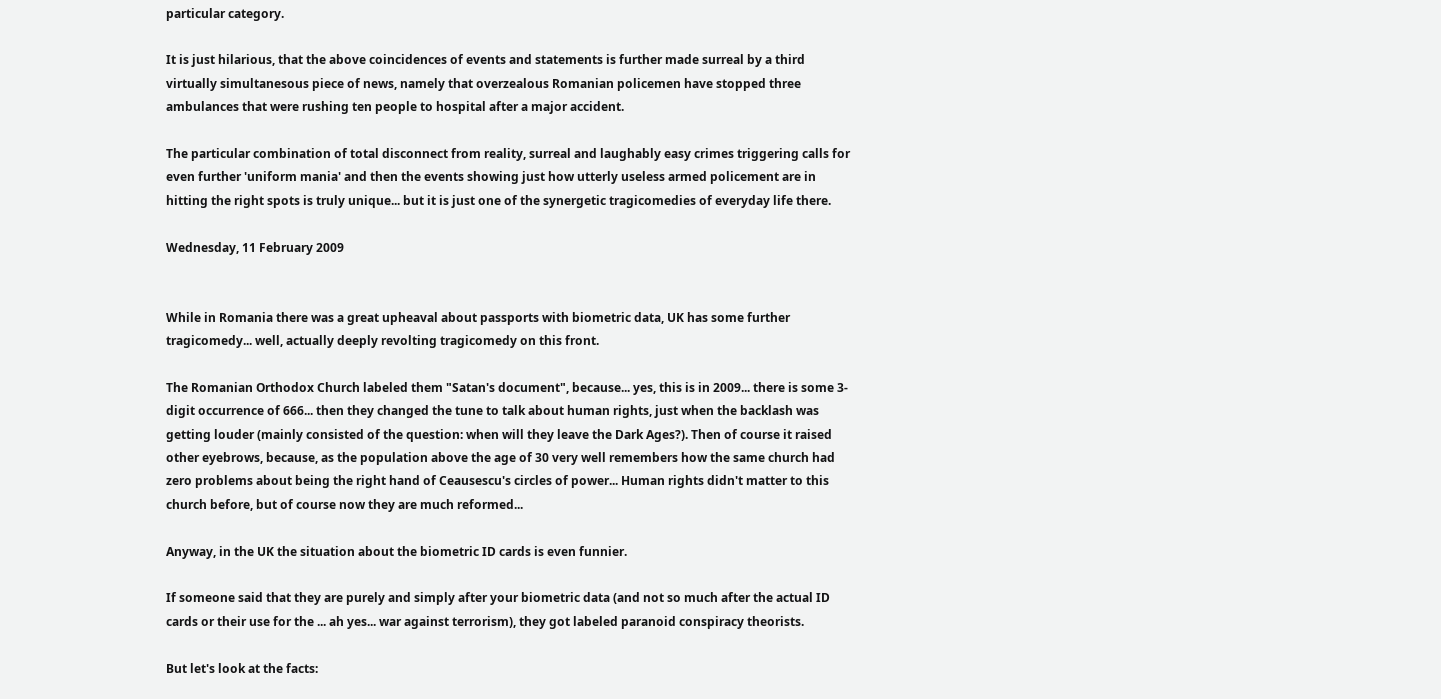particular category.

It is just hilarious, that the above coincidences of events and statements is further made surreal by a third virtually simultanesous piece of news, namely that overzealous Romanian policemen have stopped three ambulances that were rushing ten people to hospital after a major accident.

The particular combination of total disconnect from reality, surreal and laughably easy crimes triggering calls for even further 'uniform mania' and then the events showing just how utterly useless armed policement are in hitting the right spots is truly unique... but it is just one of the synergetic tragicomedies of everyday life there.

Wednesday, 11 February 2009


While in Romania there was a great upheaval about passports with biometric data, UK has some further tragicomedy... well, actually deeply revolting tragicomedy on this front.

The Romanian Orthodox Church labeled them "Satan's document", because... yes, this is in 2009... there is some 3-digit occurrence of 666... then they changed the tune to talk about human rights, just when the backlash was getting louder (mainly consisted of the question: when will they leave the Dark Ages?). Then of course it raised other eyebrows, because, as the population above the age of 30 very well remembers how the same church had zero problems about being the right hand of Ceausescu's circles of power... Human rights didn't matter to this church before, but of course now they are much reformed...

Anyway, in the UK the situation about the biometric ID cards is even funnier.

If someone said that they are purely and simply after your biometric data (and not so much after the actual ID cards or their use for the ... ah yes... war against terrorism), they got labeled paranoid conspiracy theorists.

But let's look at the facts: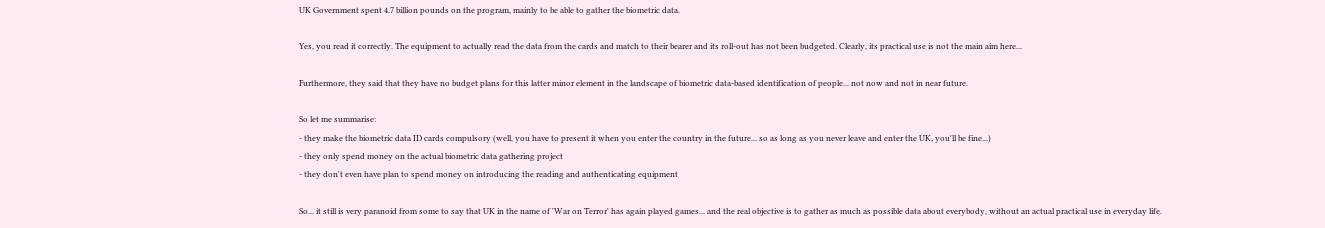UK Government spent 4.7 billion pounds on the program, mainly to be able to gather the biometric data.

Yes, you read it correctly. The equipment to actually read the data from the cards and match to their bearer and its roll-out has not been budgeted. Clearly, its practical use is not the main aim here...

Furthermore, they said that they have no budget plans for this latter minor element in the landscape of biometric data-based identification of people... not now and not in near future.

So let me summarise:
- they make the biometric data ID cards compulsory (well, you have to present it when you enter the country in the future... so as long as you never leave and enter the UK, you'll be fine...)
- they only spend money on the actual biometric data gathering project
- they don't even have plan to spend money on introducing the reading and authenticating equipment

So... it still is very paranoid from some to say that UK in the name of 'War on Terror' has again played games... and the real objective is to gather as much as possible data about everybody, without an actual practical use in everyday life.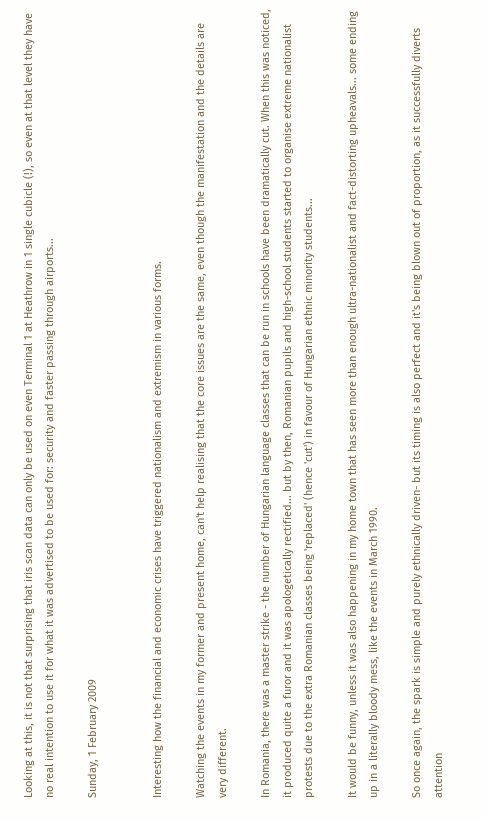Looking at this, it is not that surprising that iris scan data can only be used on even Terminal 1 at Heathrow in 1 single cubicle (!), so even at that level they have no real intention to use it for what it was advertised to be used for: security and faster passing through airports...

Sunday, 1 February 2009


Interesting how the financial and economic crises have triggered nationalism and extremism in various forms.

Watching the events in my former and present home, can't help realising that the core issues are the same, even though the manifestation and the details are very different.

In Romania, there was a master strike - the number of Hungarian language classes that can be run in schools have been dramatically cut. When this was noticed, it produced quite a furor and it was apologetically rectified... but by then, Romanian pupils and high-school students started to organise extreme nationalist protests due to the extra Romanian classes being 'replaced' (hence 'cut') in favour of Hungarian ethnic minority students...

It would be funny, unless it was also happening in my home town that has seen more than enough ultra-nationalist and fact-distorting upheavals... some ending up in a literally bloody mess, like the events in March 1990.

So once again, the spark is simple and purely ethnically driven- but its timing is also perfect and it's being blown out of proportion, as it successfully diverts attention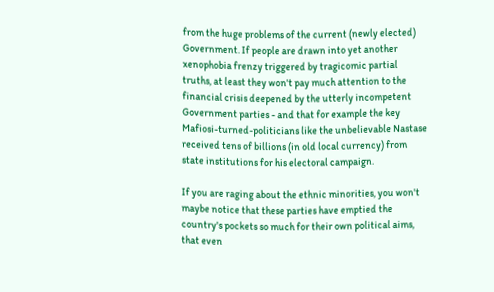from the huge problems of the current (newly elected) Government. If people are drawn into yet another xenophobia frenzy triggered by tragicomic partial truths, at least they won't pay much attention to the financial crisis deepened by the utterly incompetent Government parties - and that for example the key Mafiosi-turned-politicians like the unbelievable Nastase received tens of billions (in old local currency) from state institutions for his electoral campaign.

If you are raging about the ethnic minorities, you won't maybe notice that these parties have emptied the country's pockets so much for their own political aims, that even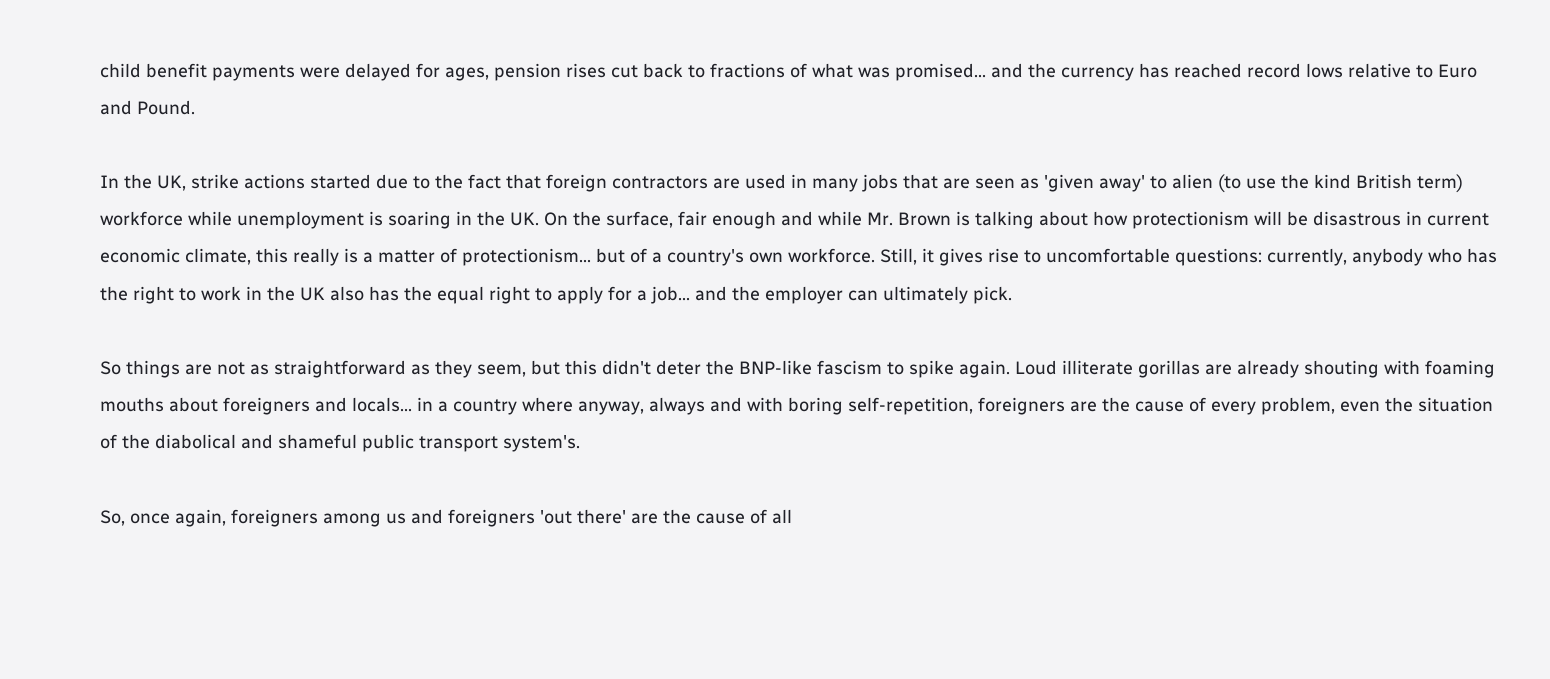child benefit payments were delayed for ages, pension rises cut back to fractions of what was promised... and the currency has reached record lows relative to Euro and Pound.

In the UK, strike actions started due to the fact that foreign contractors are used in many jobs that are seen as 'given away' to alien (to use the kind British term) workforce while unemployment is soaring in the UK. On the surface, fair enough and while Mr. Brown is talking about how protectionism will be disastrous in current economic climate, this really is a matter of protectionism... but of a country's own workforce. Still, it gives rise to uncomfortable questions: currently, anybody who has the right to work in the UK also has the equal right to apply for a job... and the employer can ultimately pick.

So things are not as straightforward as they seem, but this didn't deter the BNP-like fascism to spike again. Loud illiterate gorillas are already shouting with foaming mouths about foreigners and locals... in a country where anyway, always and with boring self-repetition, foreigners are the cause of every problem, even the situation of the diabolical and shameful public transport system's.

So, once again, foreigners among us and foreigners 'out there' are the cause of all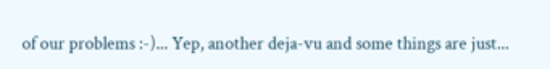of our problems :-)... Yep, another deja-vu and some things are just...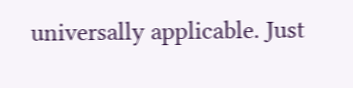universally applicable. Just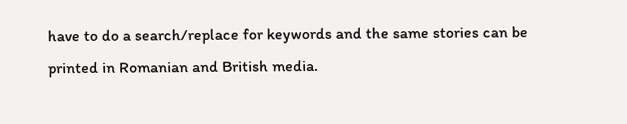have to do a search/replace for keywords and the same stories can be printed in Romanian and British media.